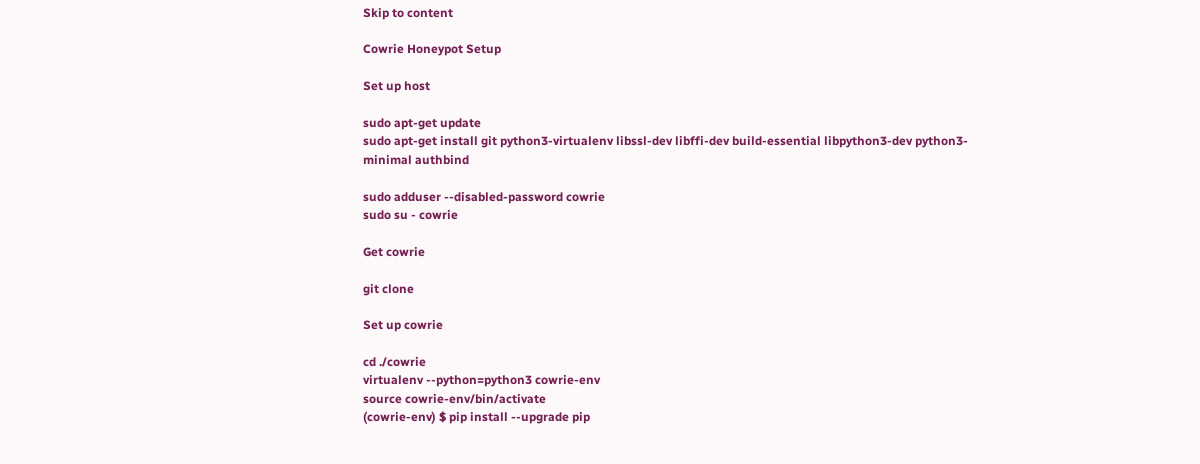Skip to content

Cowrie Honeypot Setup

Set up host

sudo apt-get update
sudo apt-get install git python3-virtualenv libssl-dev libffi-dev build-essential libpython3-dev python3-minimal authbind

sudo adduser --disabled-password cowrie
sudo su - cowrie

Get cowrie

git clone

Set up cowrie

cd ./cowrie
virtualenv --python=python3 cowrie-env
source cowrie-env/bin/activate
(cowrie-env) $ pip install --upgrade pip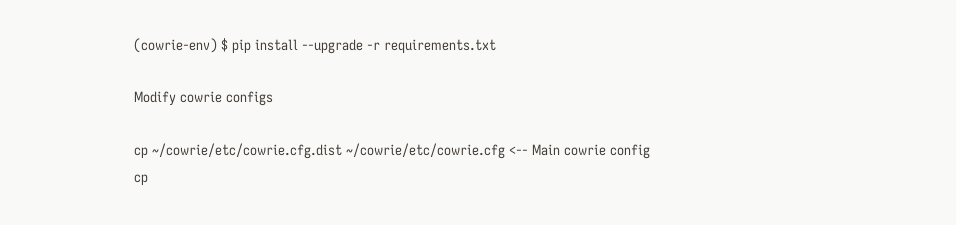(cowrie-env) $ pip install --upgrade -r requirements.txt

Modify cowrie configs

cp ~/cowrie/etc/cowrie.cfg.dist ~/cowrie/etc/cowrie.cfg <-- Main cowrie config
cp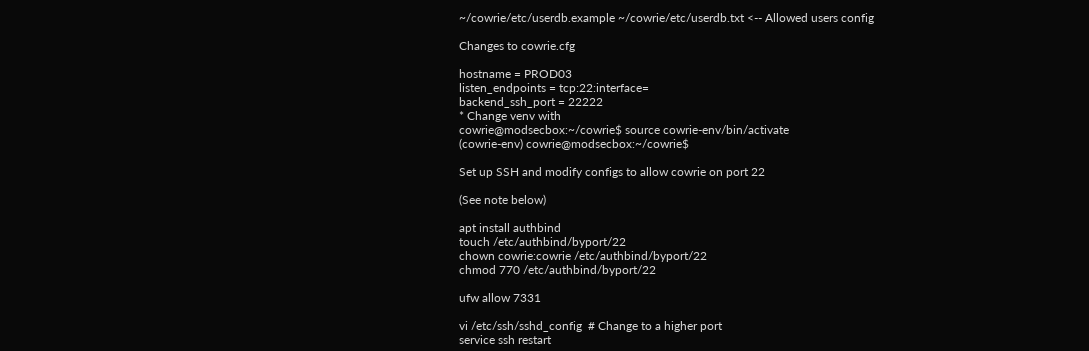~/cowrie/etc/userdb.example ~/cowrie/etc/userdb.txt <-- Allowed users config

Changes to cowrie.cfg

hostname = PROD03
listen_endpoints = tcp:22:interface=
backend_ssh_port = 22222
* Change venv with
cowrie@modsecbox:~/cowrie$ source cowrie-env/bin/activate
(cowrie-env) cowrie@modsecbox:~/cowrie$

Set up SSH and modify configs to allow cowrie on port 22

(See note below)

apt install authbind
touch /etc/authbind/byport/22
chown cowrie:cowrie /etc/authbind/byport/22
chmod 770 /etc/authbind/byport/22

ufw allow 7331

vi /etc/ssh/sshd_config  # Change to a higher port
service ssh restart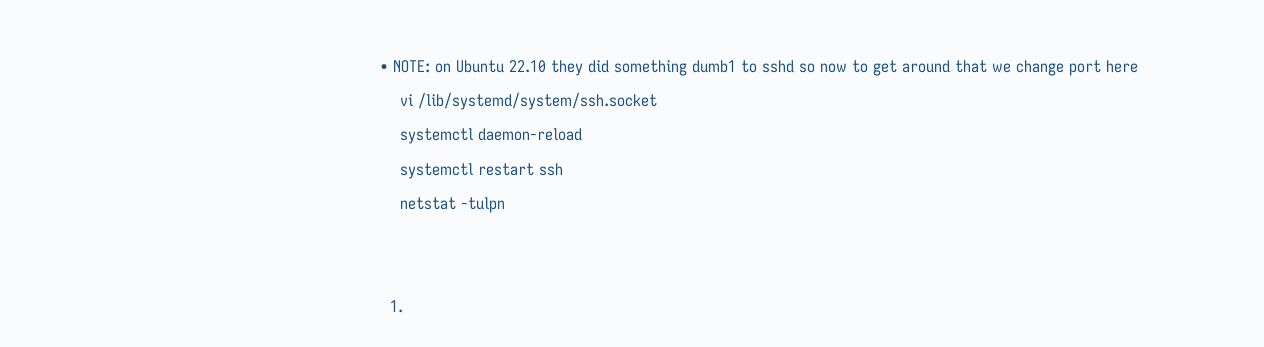• NOTE: on Ubuntu 22.10 they did something dumb1 to sshd so now to get around that we change port here
    vi /lib/systemd/system/ssh.socket
    systemctl daemon-reload
    systemctl restart ssh
    netstat -tulpn


  1.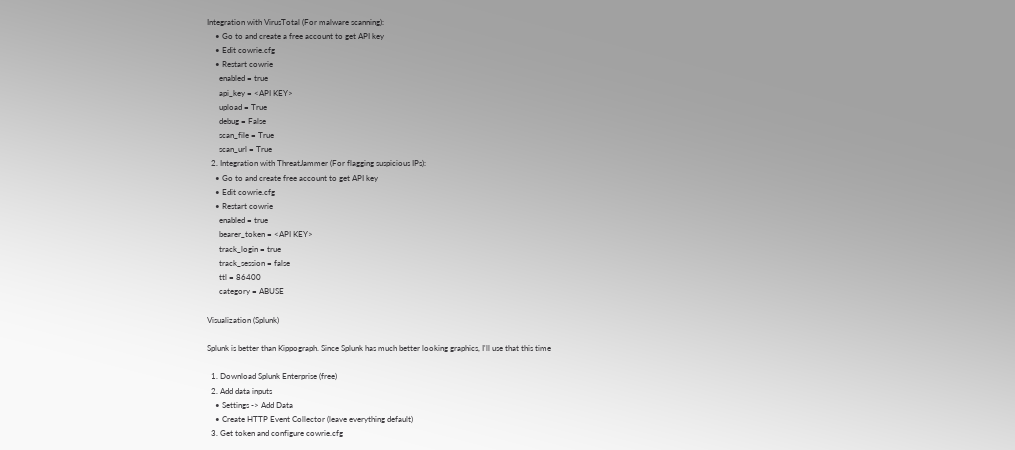Integration with VirusTotal (For malware scanning):
    • Go to and create a free account to get API key
    • Edit cowrie.cfg
    • Restart cowrie
      enabled = true
      api_key = <API KEY>
      upload = True
      debug = False
      scan_file = True
      scan_url = True
  2. Integration with ThreatJammer (For flagging suspicious IPs):
    • Go to and create free account to get API key
    • Edit cowrie.cfg
    • Restart cowrie
      enabled = true
      bearer_token = <API KEY>
      track_login = true
      track_session = false
      ttl = 86400
      category = ABUSE

Visualization (Splunk)

Splunk is better than Kippograph. Since Splunk has much better looking graphics, I'll use that this time

  1. Download Splunk Enterprise (free)
  2. Add data inputs
    • Settings -> Add Data
    • Create HTTP Event Collector (leave everything default)
  3. Get token and configure cowrie.cfg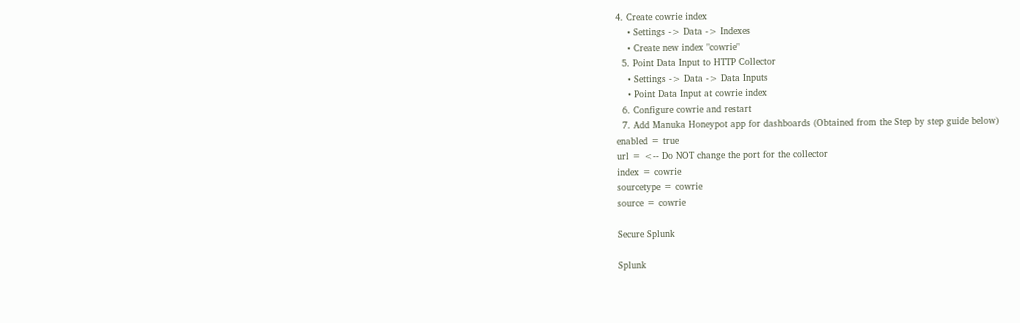4. Create cowrie index
    • Settings -> Data -> Indexes
    • Create new index "cowrie"
  5. Point Data Input to HTTP Collector
    • Settings -> Data -> Data Inputs
    • Point Data Input at cowrie index
  6. Configure cowrie and restart
  7. Add Manuka Honeypot app for dashboards (Obtained from the Step by step guide below)
enabled = true
url = <-- Do NOT change the port for the collector
index = cowrie
sourcetype = cowrie
source = cowrie

Secure Splunk

Splunk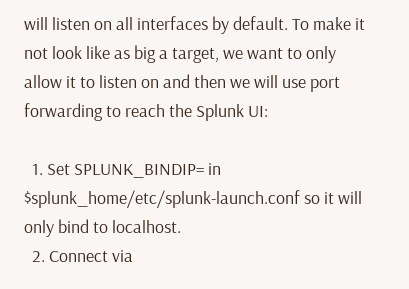will listen on all interfaces by default. To make it not look like as big a target, we want to only allow it to listen on and then we will use port forwarding to reach the Splunk UI:

  1. Set SPLUNK_BINDIP= in $splunk_home/etc/splunk-launch.conf so it will only bind to localhost.
  2. Connect via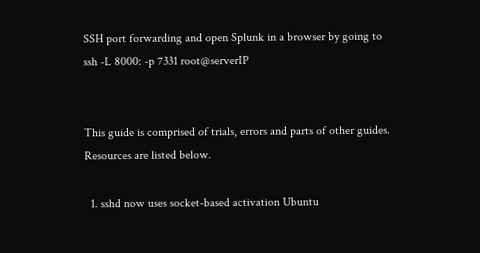SSH port forwarding and open Splunk in a browser by going to
ssh -L 8000: -p 7331 root@serverIP


This guide is comprised of trials, errors and parts of other guides. Resources are listed below.

  1. sshd now uses socket-based activation Ubuntu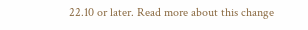22.10 or later. Read more about this change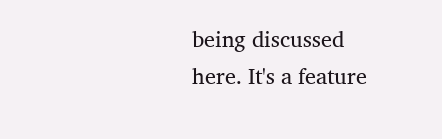being discussed here. It's a feature